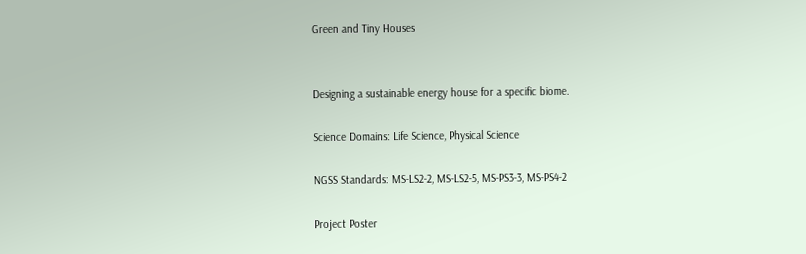Green and Tiny Houses


Designing a sustainable energy house for a specific biome.

Science Domains: Life Science, Physical Science

NGSS Standards: MS-LS2-2, MS-LS2-5, MS-PS3-3, MS-PS4-2

Project Poster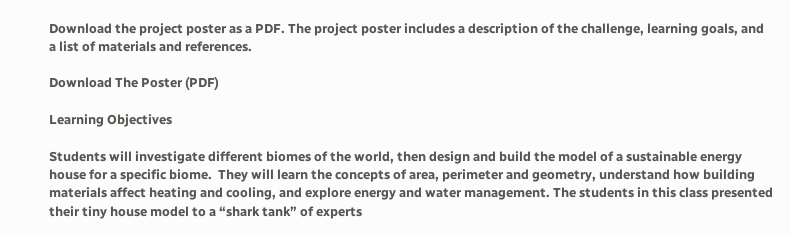Download the project poster as a PDF. The project poster includes a description of the challenge, learning goals, and a list of materials and references.

Download The Poster (PDF)

Learning Objectives

Students will investigate different biomes of the world, then design and build the model of a sustainable energy house for a specific biome.  They will learn the concepts of area, perimeter and geometry, understand how building materials affect heating and cooling, and explore energy and water management. The students in this class presented their tiny house model to a “shark tank” of experts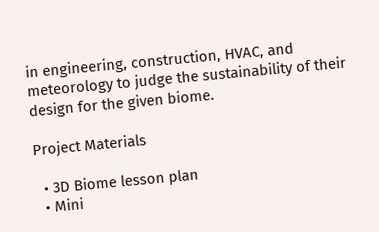in engineering, construction, HVAC, and meteorology to judge the sustainability of their design for the given biome.

Project Materials

  • 3D Biome lesson plan
  • Mini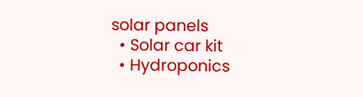solar panels
  • Solar car kit
  • Hydroponics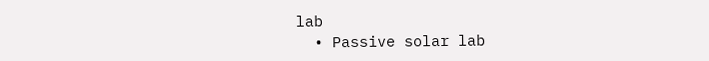lab
  • Passive solar lab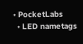• PocketLabs
  • LED nametags